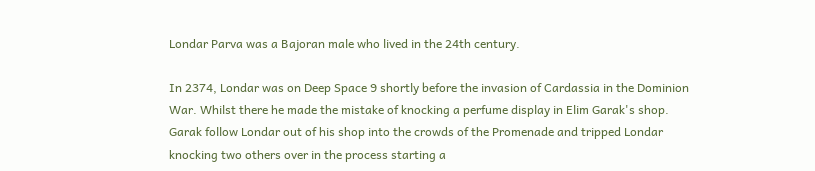Londar Parva was a Bajoran male who lived in the 24th century.

In 2374, Londar was on Deep Space 9 shortly before the invasion of Cardassia in the Dominion War. Whilst there he made the mistake of knocking a perfume display in Elim Garak's shop. Garak follow Londar out of his shop into the crowds of the Promenade and tripped Londar knocking two others over in the process starting a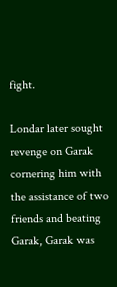fight.

Londar later sought revenge on Garak cornering him with the assistance of two friends and beating Garak, Garak was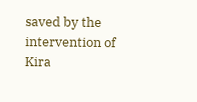saved by the intervention of Kira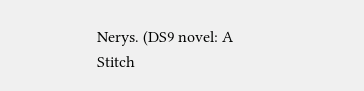Nerys. (DS9 novel: A Stitch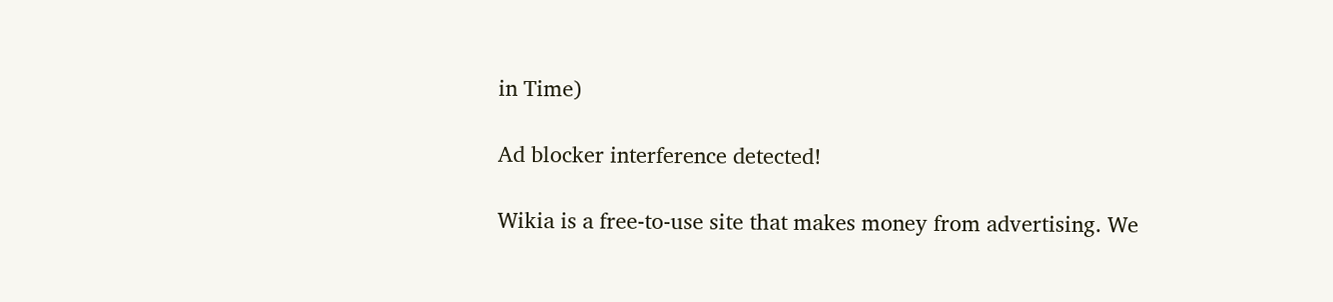in Time)

Ad blocker interference detected!

Wikia is a free-to-use site that makes money from advertising. We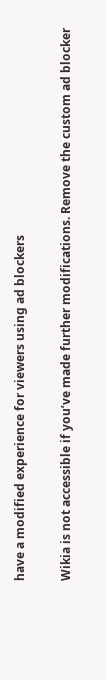have a modified experience for viewers using ad blockers

Wikia is not accessible if you’ve made further modifications. Remove the custom ad blocker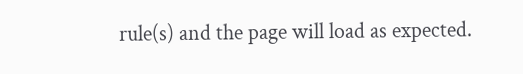rule(s) and the page will load as expected.